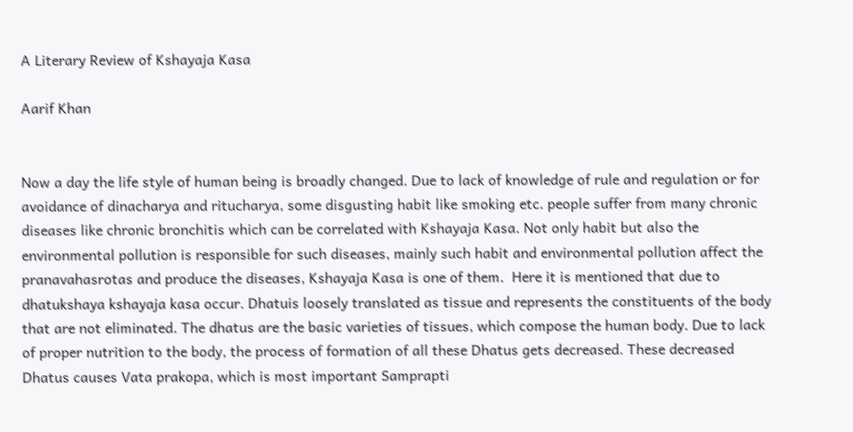A Literary Review of Kshayaja Kasa

Aarif Khan


Now a day the life style of human being is broadly changed. Due to lack of knowledge of rule and regulation or for avoidance of dinacharya and ritucharya, some disgusting habit like smoking etc. people suffer from many chronic diseases like chronic bronchitis which can be correlated with Kshayaja Kasa. Not only habit but also the environmental pollution is responsible for such diseases, mainly such habit and environmental pollution affect the pranavahasrotas and produce the diseases, Kshayaja Kasa is one of them.  Here it is mentioned that due to dhatukshaya kshayaja kasa occur. Dhatuis loosely translated as tissue and represents the constituents of the body that are not eliminated. The dhatus are the basic varieties of tissues, which compose the human body. Due to lack of proper nutrition to the body, the process of formation of all these Dhatus gets decreased. These decreased Dhatus causes Vata prakopa, which is most important Samprapti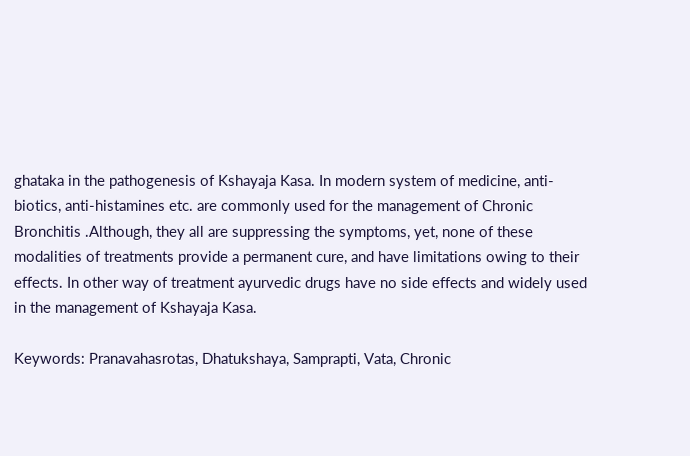ghataka in the pathogenesis of Kshayaja Kasa. In modern system of medicine, anti-biotics, anti-histamines etc. are commonly used for the management of Chronic Bronchitis .Although, they all are suppressing the symptoms, yet, none of these modalities of treatments provide a permanent cure, and have limitations owing to their effects. In other way of treatment ayurvedic drugs have no side effects and widely used in the management of Kshayaja Kasa.

Keywords: Pranavahasrotas, Dhatukshaya, Samprapti, Vata, Chronic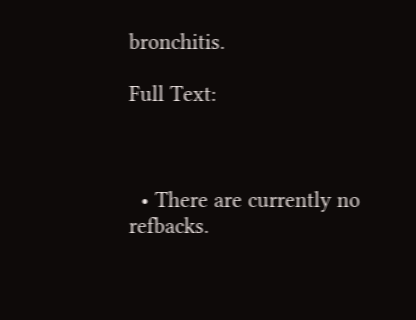bronchitis.

Full Text:



  • There are currently no refbacks.